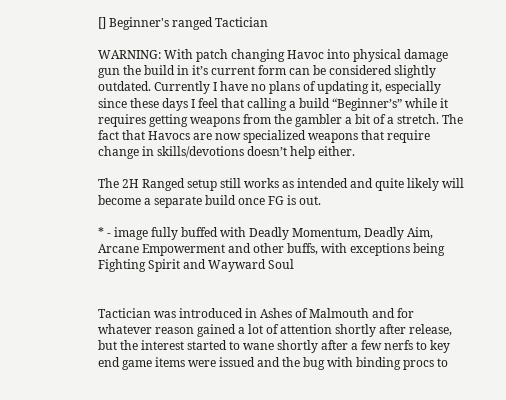[] Beginner's ranged Tactician

WARNING: With patch changing Havoc into physical damage gun the build in it’s current form can be considered slightly outdated. Currently I have no plans of updating it, especially since these days I feel that calling a build “Beginner’s” while it requires getting weapons from the gambler a bit of a stretch. The fact that Havocs are now specialized weapons that require change in skills/devotions doesn’t help either.

The 2H Ranged setup still works as intended and quite likely will become a separate build once FG is out.

* - image fully buffed with Deadly Momentum, Deadly Aim, Arcane Empowerment and other buffs, with exceptions being Fighting Spirit and Wayward Soul


Tactician was introduced in Ashes of Malmouth and for whatever reason gained a lot of attention shortly after release, but the interest started to wane shortly after a few nerfs to key end game items were issued and the bug with binding procs to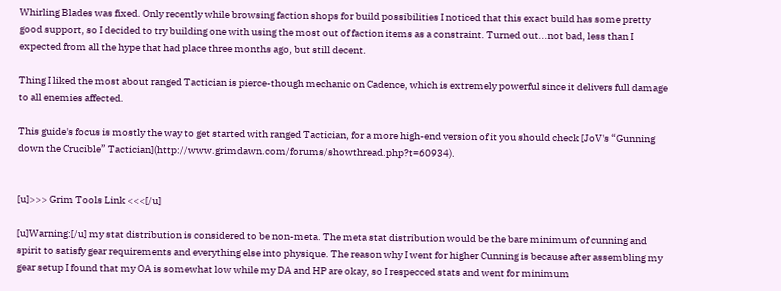Whirling Blades was fixed. Only recently while browsing faction shops for build possibilities I noticed that this exact build has some pretty good support, so I decided to try building one with using the most out of faction items as a constraint. Turned out...not bad, less than I expected from all the hype that had place three months ago, but still decent.

Thing I liked the most about ranged Tactician is pierce-though mechanic on Cadence, which is extremely powerful since it delivers full damage to all enemies affected.

This guide's focus is mostly the way to get started with ranged Tactician, for a more high-end version of it you should check [JoV's “Gunning down the Crucible” Tactician](http://www.grimdawn.com/forums/showthread.php?t=60934).


[u]>>> Grim Tools Link <<<[/u]

[u]Warning:[/u] my stat distribution is considered to be non-meta. The meta stat distribution would be the bare minimum of cunning and spirit to satisfy gear requirements and everything else into physique. The reason why I went for higher Cunning is because after assembling my gear setup I found that my OA is somewhat low while my DA and HP are okay, so I respecced stats and went for minimum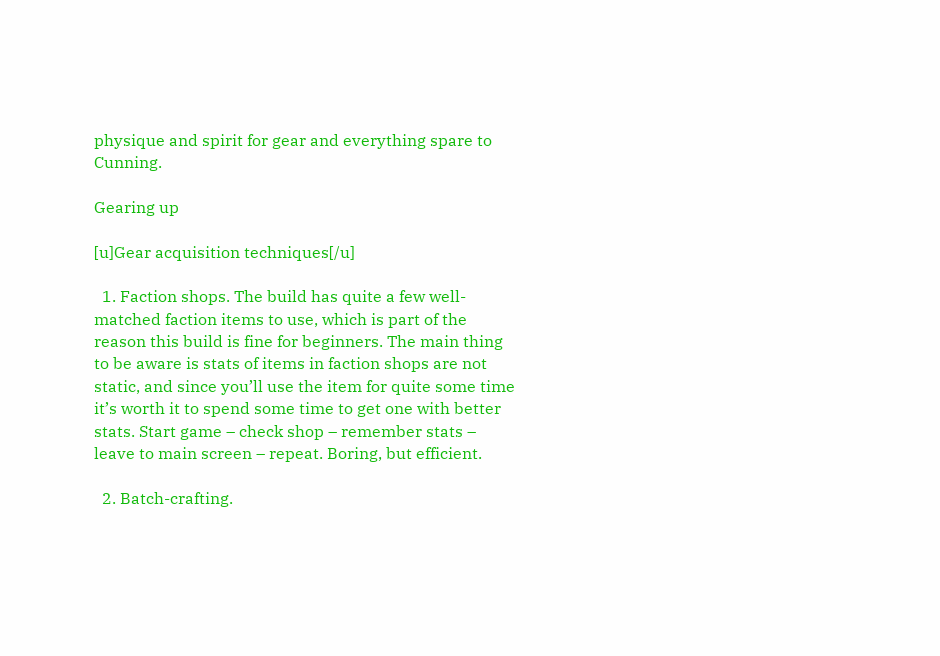physique and spirit for gear and everything spare to Cunning.

Gearing up

[u]Gear acquisition techniques[/u]

  1. Faction shops. The build has quite a few well-matched faction items to use, which is part of the reason this build is fine for beginners. The main thing to be aware is stats of items in faction shops are not static, and since you’ll use the item for quite some time it’s worth it to spend some time to get one with better stats. Start game – check shop – remember stats – leave to main screen – repeat. Boring, but efficient.

  2. Batch-crafting.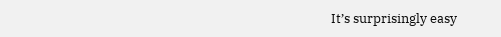It’s surprisingly easy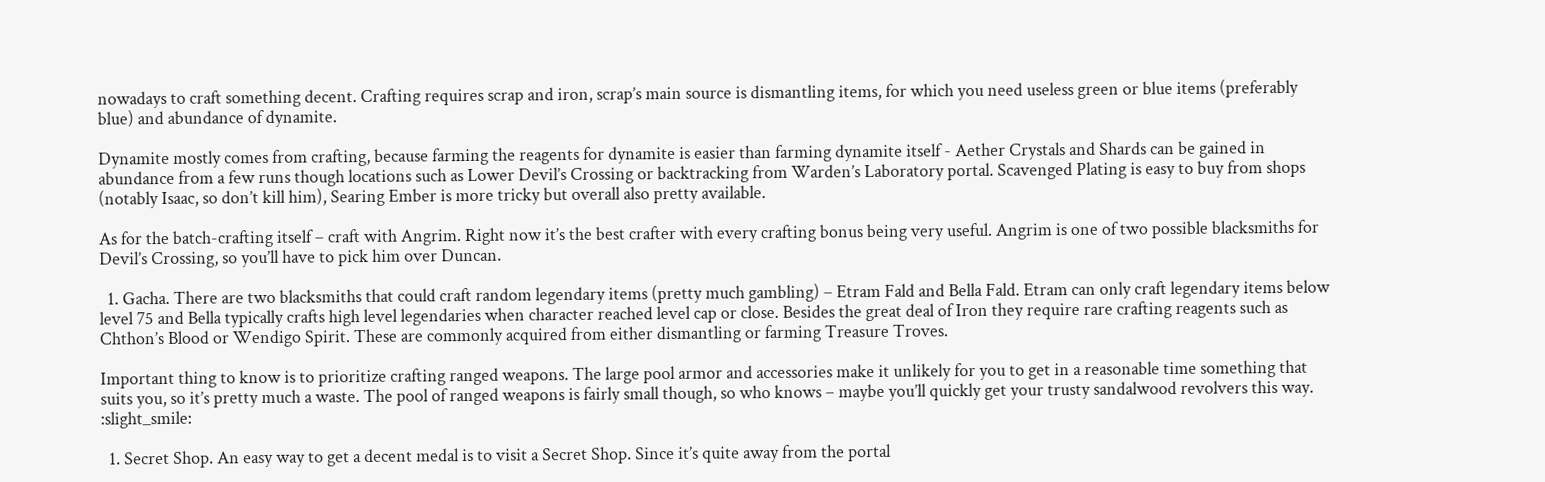nowadays to craft something decent. Crafting requires scrap and iron, scrap’s main source is dismantling items, for which you need useless green or blue items (preferably blue) and abundance of dynamite.

Dynamite mostly comes from crafting, because farming the reagents for dynamite is easier than farming dynamite itself - Aether Crystals and Shards can be gained in abundance from a few runs though locations such as Lower Devil’s Crossing or backtracking from Warden’s Laboratory portal. Scavenged Plating is easy to buy from shops (notably Isaac, so don’t kill him), Searing Ember is more tricky but overall also pretty available.

As for the batch-crafting itself – craft with Angrim. Right now it’s the best crafter with every crafting bonus being very useful. Angrim is one of two possible blacksmiths for Devil’s Crossing, so you’ll have to pick him over Duncan.

  1. Gacha. There are two blacksmiths that could craft random legendary items (pretty much gambling) – Etram Fald and Bella Fald. Etram can only craft legendary items below level 75 and Bella typically crafts high level legendaries when character reached level cap or close. Besides the great deal of Iron they require rare crafting reagents such as Chthon’s Blood or Wendigo Spirit. These are commonly acquired from either dismantling or farming Treasure Troves.

Important thing to know is to prioritize crafting ranged weapons. The large pool armor and accessories make it unlikely for you to get in a reasonable time something that suits you, so it’s pretty much a waste. The pool of ranged weapons is fairly small though, so who knows – maybe you’ll quickly get your trusty sandalwood revolvers this way. :slight_smile:

  1. Secret Shop. An easy way to get a decent medal is to visit a Secret Shop. Since it’s quite away from the portal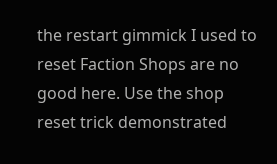the restart gimmick I used to reset Faction Shops are no good here. Use the shop reset trick demonstrated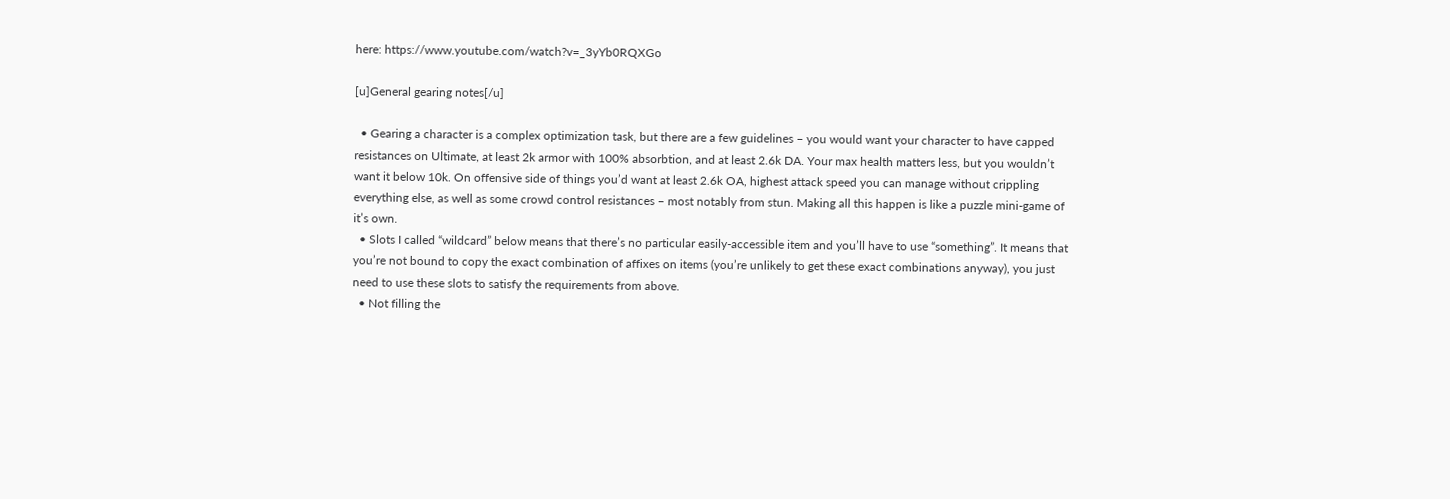here: https://www.youtube.com/watch?v=_3yYb0RQXGo

[u]General gearing notes[/u]

  • Gearing a character is a complex optimization task, but there are a few guidelines – you would want your character to have capped resistances on Ultimate, at least 2k armor with 100% absorbtion, and at least 2.6k DA. Your max health matters less, but you wouldn’t want it below 10k. On offensive side of things you’d want at least 2.6k OA, highest attack speed you can manage without crippling everything else, as well as some crowd control resistances – most notably from stun. Making all this happen is like a puzzle mini-game of it’s own.
  • Slots I called “wildcard” below means that there’s no particular easily-accessible item and you’ll have to use “something”. It means that you’re not bound to copy the exact combination of affixes on items (you’re unlikely to get these exact combinations anyway), you just need to use these slots to satisfy the requirements from above.
  • Not filling the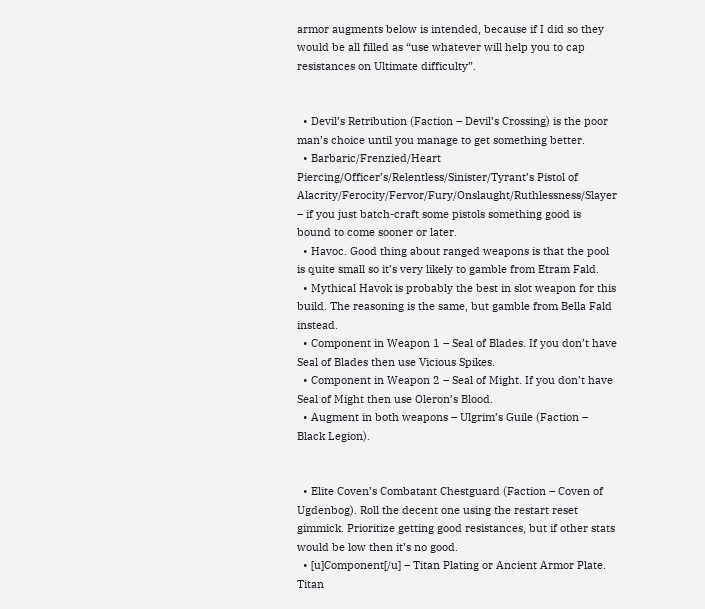armor augments below is intended, because if I did so they would be all filled as “use whatever will help you to cap resistances on Ultimate difficulty”.


  • Devil’s Retribution (Faction – Devil’s Crossing) is the poor man’s choice until you manage to get something better.
  • Barbaric/Frenzied/Heart Piercing/Officer’s/Relentless/Sinister/Tyrant’s Pistol of Alacrity/Ferocity/Fervor/Fury/Onslaught/Ruthlessness/Slayer – if you just batch-craft some pistols something good is bound to come sooner or later.
  • Havoc. Good thing about ranged weapons is that the pool is quite small so it’s very likely to gamble from Etram Fald.
  • Mythical Havok is probably the best in slot weapon for this build. The reasoning is the same, but gamble from Bella Fald instead.
  • Component in Weapon 1 – Seal of Blades. If you don’t have Seal of Blades then use Vicious Spikes.
  • Component in Weapon 2 – Seal of Might. If you don’t have Seal of Might then use Oleron’s Blood.
  • Augment in both weapons – Ulgrim’s Guile (Faction – Black Legion).


  • Elite Coven’s Combatant Chestguard (Faction – Coven of Ugdenbog). Roll the decent one using the restart reset gimmick. Prioritize getting good resistances, but if other stats would be low then it’s no good.
  • [u]Component[/u] – Titan Plating or Ancient Armor Plate. Titan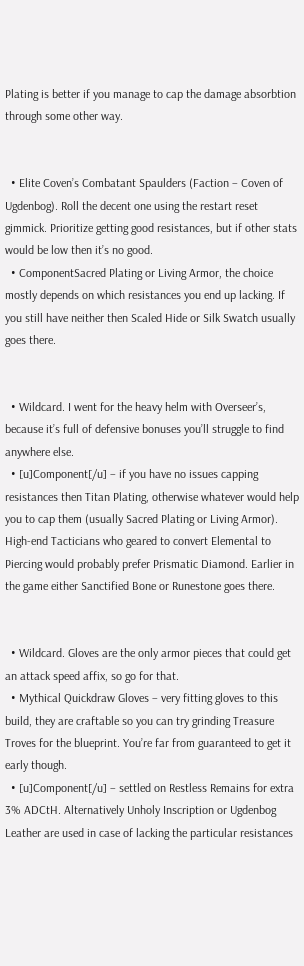Plating is better if you manage to cap the damage absorbtion through some other way.


  • Elite Coven’s Combatant Spaulders (Faction – Coven of Ugdenbog). Roll the decent one using the restart reset gimmick. Prioritize getting good resistances, but if other stats would be low then it’s no good.
  • ComponentSacred Plating or Living Armor, the choice mostly depends on which resistances you end up lacking. If you still have neither then Scaled Hide or Silk Swatch usually goes there.


  • Wildcard. I went for the heavy helm with Overseer’s, because it’s full of defensive bonuses you’ll struggle to find anywhere else.
  • [u]Component[/u] – if you have no issues capping resistances then Titan Plating, otherwise whatever would help you to cap them (usually Sacred Plating or Living Armor). High-end Tacticians who geared to convert Elemental to Piercing would probably prefer Prismatic Diamond. Earlier in the game either Sanctified Bone or Runestone goes there.


  • Wildcard. Gloves are the only armor pieces that could get an attack speed affix, so go for that.
  • Mythical Quickdraw Gloves – very fitting gloves to this build, they are craftable so you can try grinding Treasure Troves for the blueprint. You’re far from guaranteed to get it early though.
  • [u]Component[/u] – settled on Restless Remains for extra 3% ADCtH. Alternatively Unholy Inscription or Ugdenbog Leather are used in case of lacking the particular resistances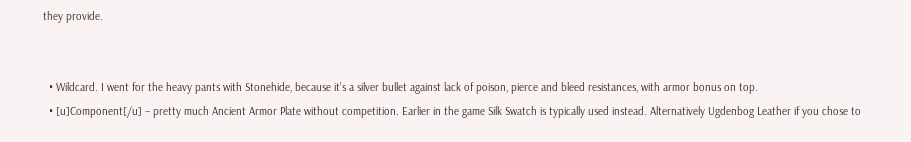they provide.


  • Wildcard. I went for the heavy pants with Stonehide, because it’s a silver bullet against lack of poison, pierce and bleed resistances, with armor bonus on top.
  • [u]Component[/u] – pretty much Ancient Armor Plate without competition. Earlier in the game Silk Swatch is typically used instead. Alternatively Ugdenbog Leather if you chose to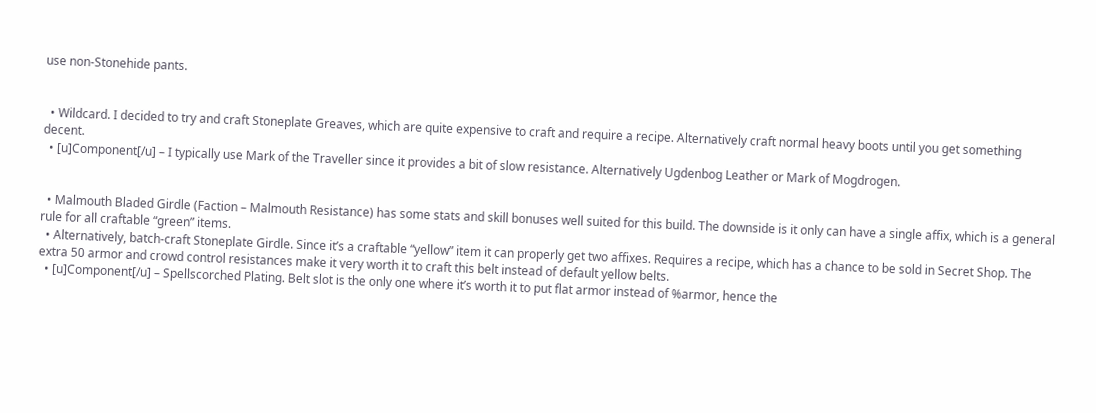use non-Stonehide pants.


  • Wildcard. I decided to try and craft Stoneplate Greaves, which are quite expensive to craft and require a recipe. Alternatively craft normal heavy boots until you get something decent.
  • [u]Component[/u] – I typically use Mark of the Traveller since it provides a bit of slow resistance. Alternatively Ugdenbog Leather or Mark of Mogdrogen.


  • Malmouth Bladed Girdle (Faction – Malmouth Resistance) has some stats and skill bonuses well suited for this build. The downside is it only can have a single affix, which is a general rule for all craftable “green” items.
  • Alternatively, batch-craft Stoneplate Girdle. Since it’s a craftable “yellow” item it can properly get two affixes. Requires a recipe, which has a chance to be sold in Secret Shop. The extra 50 armor and crowd control resistances make it very worth it to craft this belt instead of default yellow belts.
  • [u]Component[/u] – Spellscorched Plating. Belt slot is the only one where it’s worth it to put flat armor instead of %armor, hence the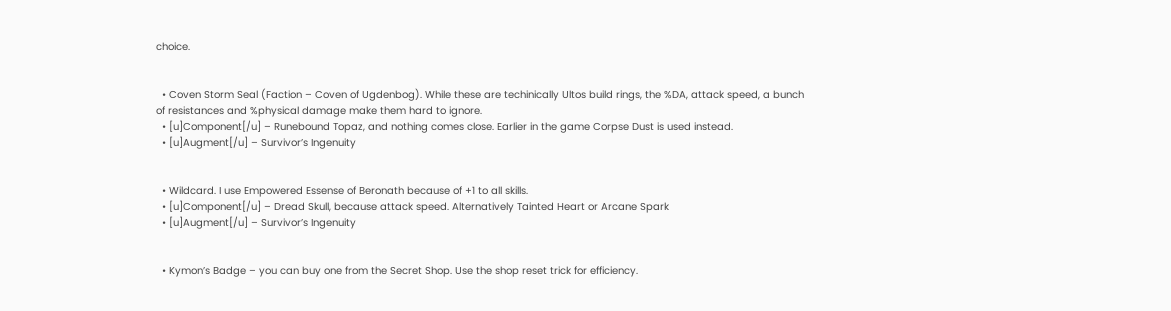choice.


  • Coven Storm Seal (Faction – Coven of Ugdenbog). While these are techinically Ultos build rings, the %DA, attack speed, a bunch of resistances and %physical damage make them hard to ignore.
  • [u]Component[/u] – Runebound Topaz, and nothing comes close. Earlier in the game Corpse Dust is used instead.
  • [u]Augment[/u] – Survivor’s Ingenuity


  • Wildcard. I use Empowered Essense of Beronath because of +1 to all skills.
  • [u]Component[/u] – Dread Skull, because attack speed. Alternatively Tainted Heart or Arcane Spark
  • [u]Augment[/u] – Survivor’s Ingenuity


  • Kymon’s Badge – you can buy one from the Secret Shop. Use the shop reset trick for efficiency.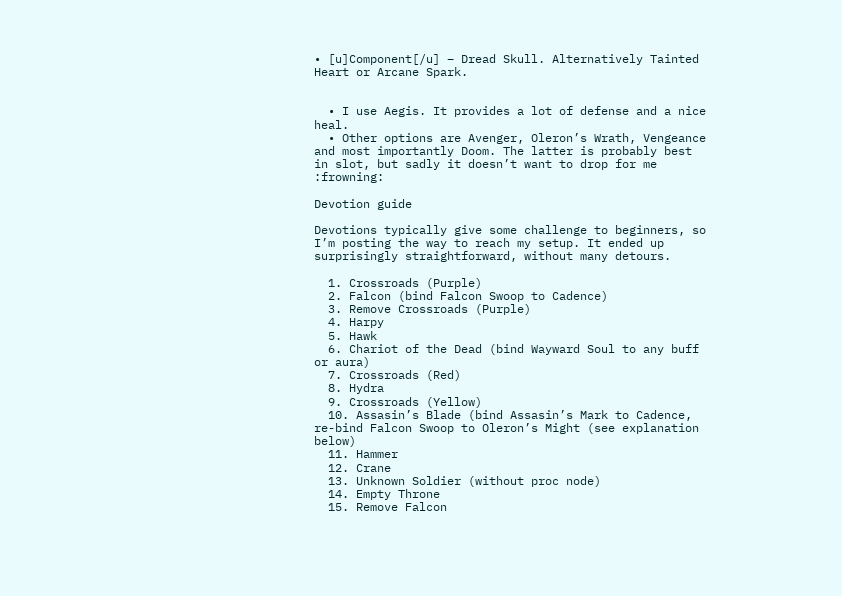• [u]Component[/u] – Dread Skull. Alternatively Tainted Heart or Arcane Spark.


  • I use Aegis. It provides a lot of defense and a nice heal.
  • Other options are Avenger, Oleron’s Wrath, Vengeance and most importantly Doom. The latter is probably best in slot, but sadly it doesn’t want to drop for me :frowning:

Devotion guide

Devotions typically give some challenge to beginners, so I’m posting the way to reach my setup. It ended up surprisingly straightforward, without many detours.

  1. Crossroads (Purple)
  2. Falcon (bind Falcon Swoop to Cadence)
  3. Remove Crossroads (Purple)
  4. Harpy
  5. Hawk
  6. Chariot of the Dead (bind Wayward Soul to any buff or aura)
  7. Crossroads (Red)
  8. Hydra
  9. Crossroads (Yellow)
  10. Assasin’s Blade (bind Assasin’s Mark to Cadence, re-bind Falcon Swoop to Oleron’s Might (see explanation below)
  11. Hammer
  12. Crane
  13. Unknown Soldier (without proc node)
  14. Empty Throne
  15. Remove Falcon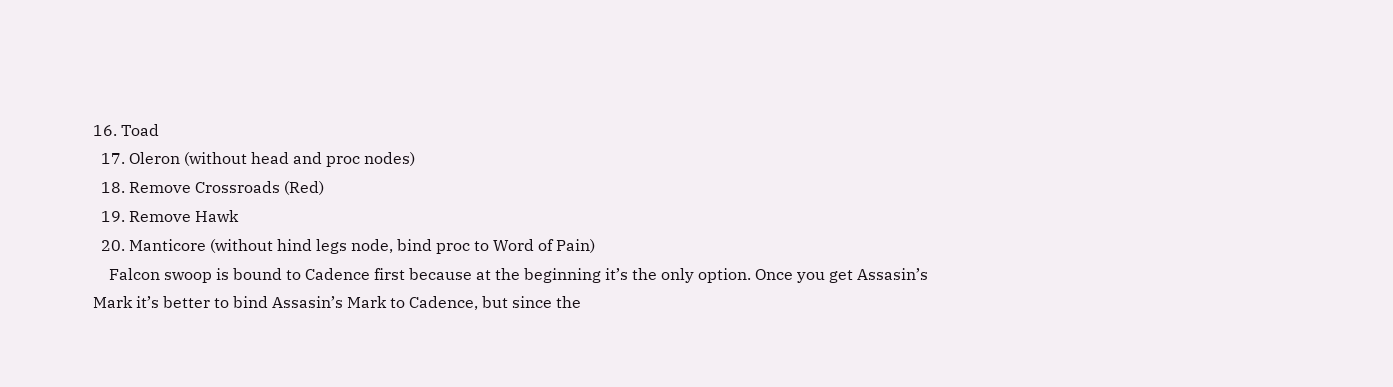16. Toad
  17. Oleron (without head and proc nodes)
  18. Remove Crossroads (Red)
  19. Remove Hawk
  20. Manticore (without hind legs node, bind proc to Word of Pain)
    Falcon swoop is bound to Cadence first because at the beginning it’s the only option. Once you get Assasin’s Mark it’s better to bind Assasin’s Mark to Cadence, but since the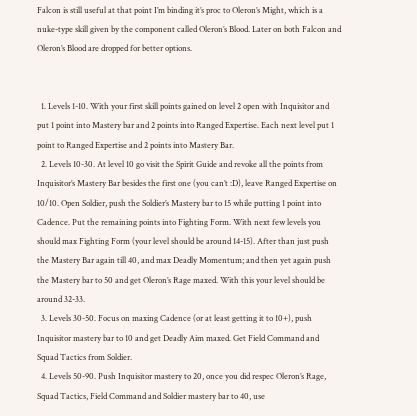Falcon is still useful at that point I’m binding it’s proc to Oleron’s Might, which is a nuke-type skill given by the component called Oleron’s Blood. Later on both Falcon and Oleron’s Blood are dropped for better options.


  1. Levels 1-10. With your first skill points gained on level 2 open with Inquisitor and put 1 point into Mastery bar and 2 points into Ranged Expertise. Each next level put 1 point to Ranged Expertise and 2 points into Mastery Bar.
  2. Levels 10-30. At level 10 go visit the Spirit Guide and revoke all the points from Inquisitor’s Mastery Bar besides the first one (you can’t :D), leave Ranged Expertise on 10/10. Open Soldier, push the Soldier’s Mastery bar to 15 while putting 1 point into Cadence. Put the remaining points into Fighting Form. With next few levels you should max Fighting Form (your level should be around 14-15). After than just push the Mastery Bar again till 40, and max Deadly Momentum; and then yet again push the Mastery bar to 50 and get Oleron’s Rage maxed. With this your level should be around 32-33.
  3. Levels 30-50. Focus on maxing Cadence (or at least getting it to 10+), push Inquisitor mastery bar to 10 and get Deadly Aim maxed. Get Field Command and Squad Tactics from Soldier.
  4. Levels 50-90. Push Inquisitor mastery to 20, once you did respec Oleron’s Rage, Squad Tactics, Field Command and Soldier mastery bar to 40, use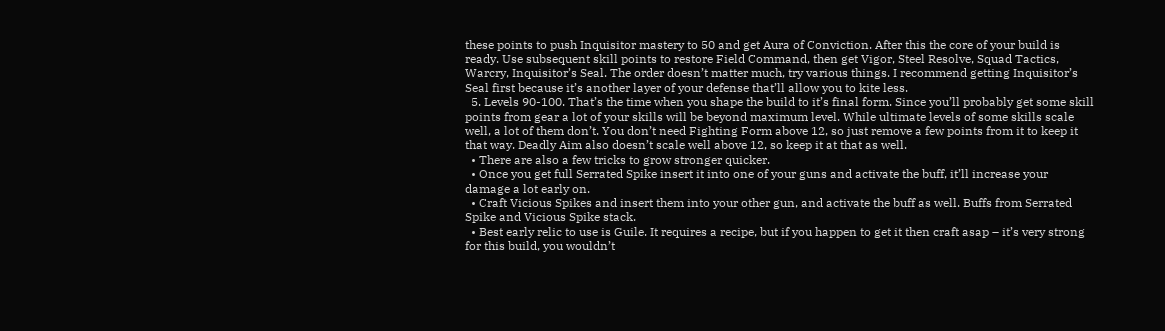these points to push Inquisitor mastery to 50 and get Aura of Conviction. After this the core of your build is ready. Use subsequent skill points to restore Field Command, then get Vigor, Steel Resolve, Squad Tactics, Warcry, Inquisitor’s Seal. The order doesn’t matter much, try various things. I recommend getting Inquisitor’s Seal first because it’s another layer of your defense that’ll allow you to kite less.
  5. Levels 90-100. That’s the time when you shape the build to it’s final form. Since you’ll probably get some skill points from gear a lot of your skills will be beyond maximum level. While ultimate levels of some skills scale well, a lot of them don’t. You don’t need Fighting Form above 12, so just remove a few points from it to keep it that way. Deadly Aim also doesn’t scale well above 12, so keep it at that as well.
  • There are also a few tricks to grow stronger quicker.
  • Once you get full Serrated Spike insert it into one of your guns and activate the buff, it’ll increase your damage a lot early on.
  • Craft Vicious Spikes and insert them into your other gun, and activate the buff as well. Buffs from Serrated Spike and Vicious Spike stack.
  • Best early relic to use is Guile. It requires a recipe, but if you happen to get it then craft asap – it’s very strong for this build, you wouldn’t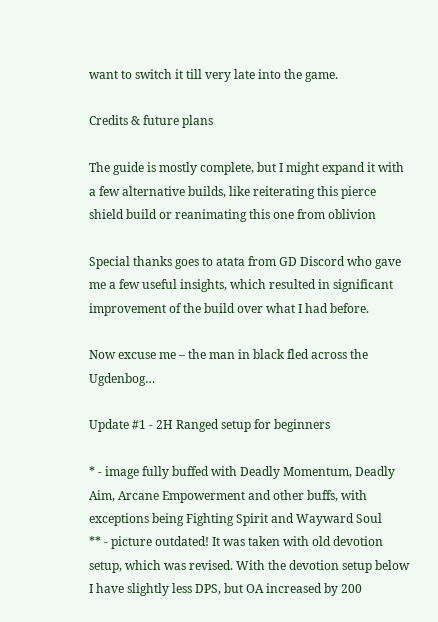want to switch it till very late into the game.

Credits & future plans

The guide is mostly complete, but I might expand it with a few alternative builds, like reiterating this pierce shield build or reanimating this one from oblivion

Special thanks goes to atata from GD Discord who gave me a few useful insights, which resulted in significant improvement of the build over what I had before.

Now excuse me – the man in black fled across the Ugdenbog…

Update #1 - 2H Ranged setup for beginners

* - image fully buffed with Deadly Momentum, Deadly Aim, Arcane Empowerment and other buffs, with exceptions being Fighting Spirit and Wayward Soul
** - picture outdated! It was taken with old devotion setup, which was revised. With the devotion setup below I have slightly less DPS, but OA increased by 200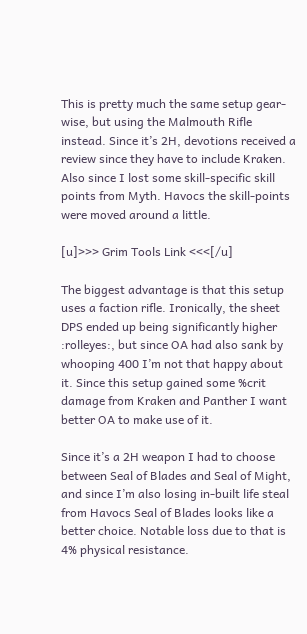This is pretty much the same setup gear-wise, but using the Malmouth Rifle instead. Since it’s 2H, devotions received a review since they have to include Kraken. Also since I lost some skill-specific skill points from Myth. Havocs the skill-points were moved around a little.

[u]>>> Grim Tools Link <<<[/u]

The biggest advantage is that this setup uses a faction rifle. Ironically, the sheet DPS ended up being significantly higher :rolleyes:, but since OA had also sank by whooping 400 I’m not that happy about it. Since this setup gained some %crit damage from Kraken and Panther I want better OA to make use of it.

Since it’s a 2H weapon I had to choose between Seal of Blades and Seal of Might, and since I’m also losing in-built life steal from Havocs Seal of Blades looks like a better choice. Notable loss due to that is 4% physical resistance.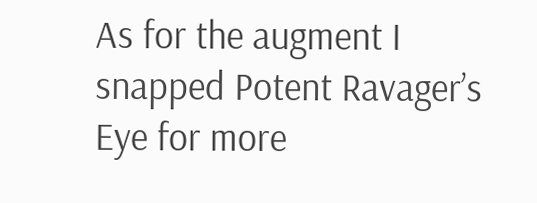As for the augment I snapped Potent Ravager’s Eye for more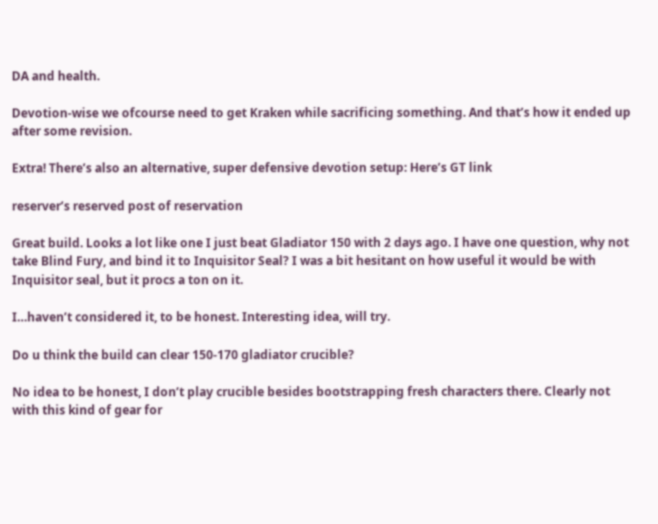DA and health.

Devotion-wise we ofcourse need to get Kraken while sacrificing something. And that’s how it ended up after some revision.

Extra! There’s also an alternative, super defensive devotion setup: Here’s GT link

reserver’s reserved post of reservation

Great build. Looks a lot like one I just beat Gladiator 150 with 2 days ago. I have one question, why not take Blind Fury, and bind it to Inquisitor Seal? I was a bit hesitant on how useful it would be with Inquisitor seal, but it procs a ton on it.

I…haven’t considered it, to be honest. Interesting idea, will try.

Do u think the build can clear 150-170 gladiator crucible?

No idea to be honest, I don’t play crucible besides bootstrapping fresh characters there. Clearly not with this kind of gear for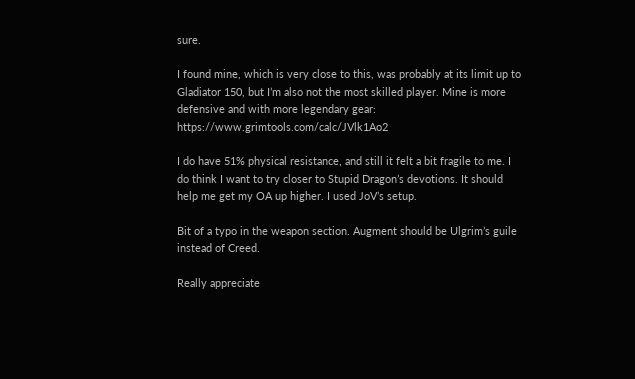sure.

I found mine, which is very close to this, was probably at its limit up to Gladiator 150, but I’m also not the most skilled player. Mine is more defensive and with more legendary gear: https://www.grimtools.com/calc/JVlk1Ao2

I do have 51% physical resistance, and still it felt a bit fragile to me. I do think I want to try closer to Stupid Dragon’s devotions. It should help me get my OA up higher. I used JoV’s setup.

Bit of a typo in the weapon section. Augment should be Ulgrim’s guile instead of Creed.

Really appreciate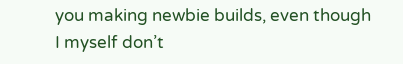you making newbie builds, even though I myself don’t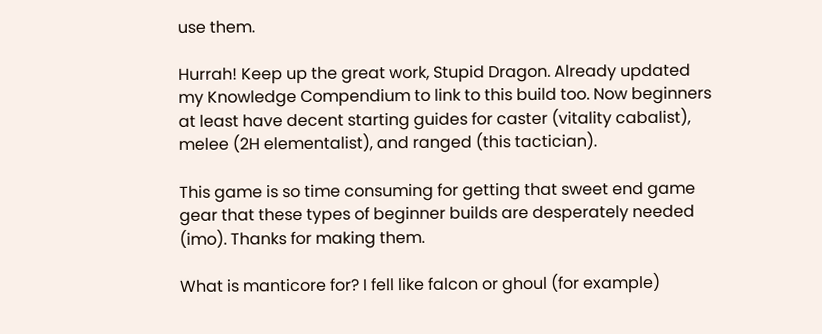use them.

Hurrah! Keep up the great work, Stupid Dragon. Already updated my Knowledge Compendium to link to this build too. Now beginners at least have decent starting guides for caster (vitality cabalist), melee (2H elementalist), and ranged (this tactician).

This game is so time consuming for getting that sweet end game gear that these types of beginner builds are desperately needed (imo). Thanks for making them.

What is manticore for? I fell like falcon or ghoul (for example)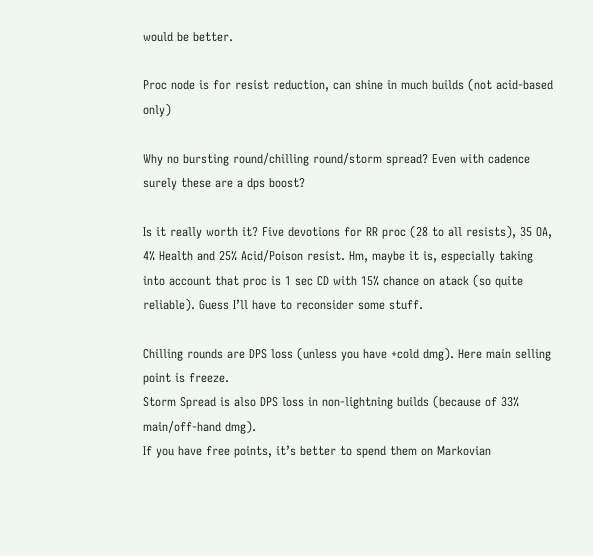would be better.

Proc node is for resist reduction, can shine in much builds (not acid-based only)

Why no bursting round/chilling round/storm spread? Even with cadence surely these are a dps boost?

Is it really worth it? Five devotions for RR proc (28 to all resists), 35 OA, 4% Health and 25% Acid/Poison resist. Hm, maybe it is, especially taking into account that proc is 1 sec CD with 15% chance on atack (so quite reliable). Guess I’ll have to reconsider some stuff.

Chilling rounds are DPS loss (unless you have +cold dmg). Here main selling point is freeze.
Storm Spread is also DPS loss in non-lightning builds (because of 33% main/off-hand dmg).
If you have free points, it’s better to spend them on Markovian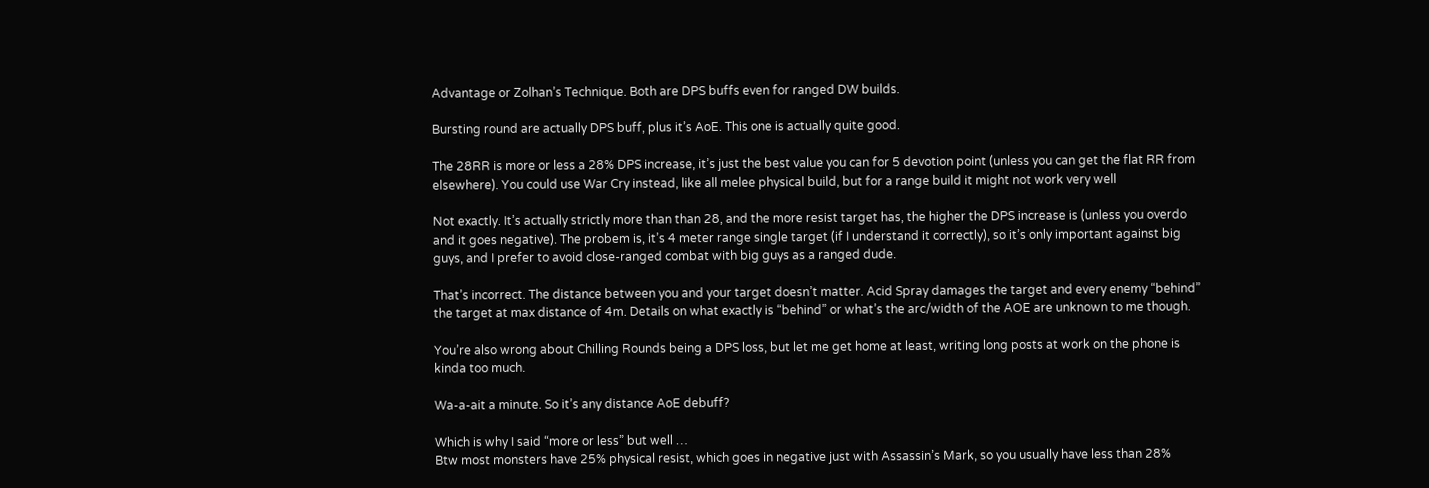Advantage or Zolhan’s Technique. Both are DPS buffs even for ranged DW builds.

Bursting round are actually DPS buff, plus it’s AoE. This one is actually quite good.

The 28RR is more or less a 28% DPS increase, it’s just the best value you can for 5 devotion point (unless you can get the flat RR from elsewhere). You could use War Cry instead, like all melee physical build, but for a range build it might not work very well

Not exactly. It’s actually strictly more than than 28, and the more resist target has, the higher the DPS increase is (unless you overdo and it goes negative). The probem is, it’s 4 meter range single target (if I understand it correctly), so it’s only important against big guys, and I prefer to avoid close-ranged combat with big guys as a ranged dude.

That’s incorrect. The distance between you and your target doesn’t matter. Acid Spray damages the target and every enemy “behind” the target at max distance of 4m. Details on what exactly is “behind” or what’s the arc/width of the AOE are unknown to me though.

You’re also wrong about Chilling Rounds being a DPS loss, but let me get home at least, writing long posts at work on the phone is kinda too much.

Wa-a-ait a minute. So it’s any distance AoE debuff?

Which is why I said “more or less” but well …
Btw most monsters have 25% physical resist, which goes in negative just with Assassin’s Mark, so you usually have less than 28%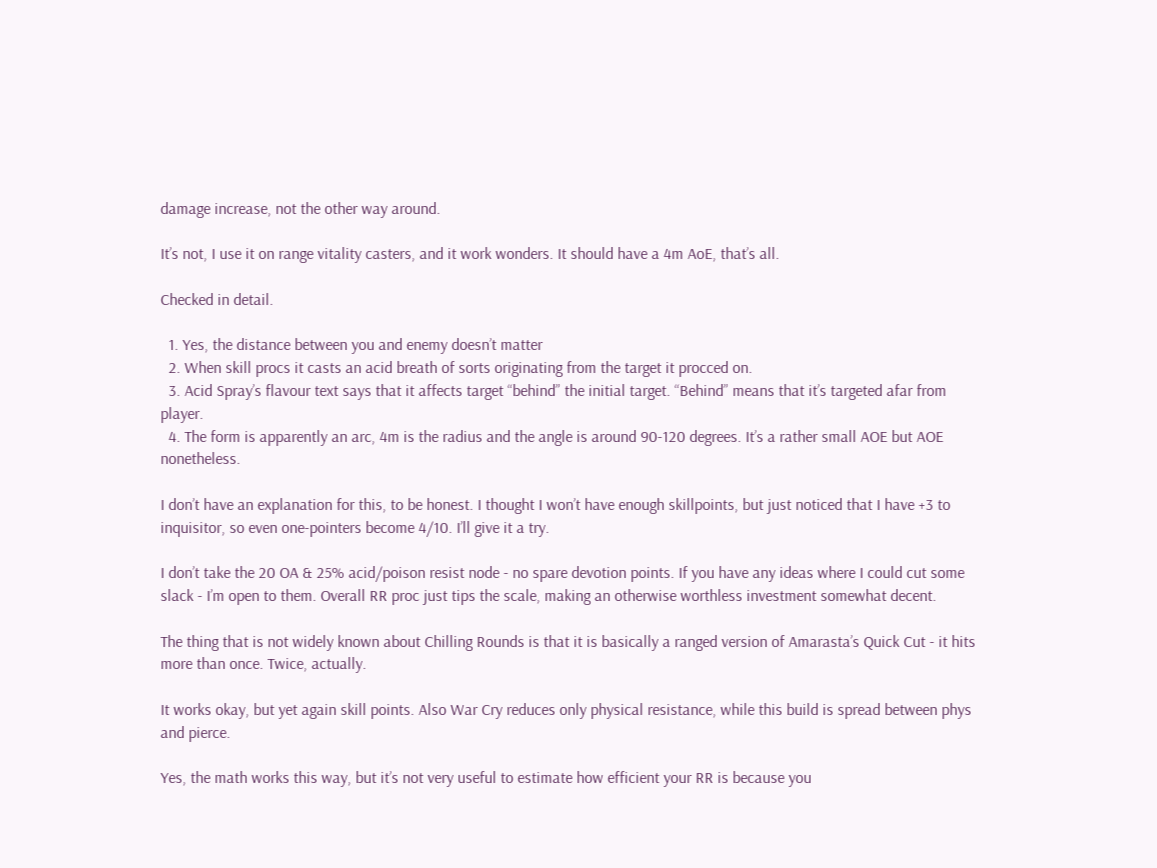damage increase, not the other way around.

It’s not, I use it on range vitality casters, and it work wonders. It should have a 4m AoE, that’s all.

Checked in detail.

  1. Yes, the distance between you and enemy doesn’t matter
  2. When skill procs it casts an acid breath of sorts originating from the target it procced on.
  3. Acid Spray’s flavour text says that it affects target “behind” the initial target. “Behind” means that it’s targeted afar from player.
  4. The form is apparently an arc, 4m is the radius and the angle is around 90-120 degrees. It’s a rather small AOE but AOE nonetheless.

I don’t have an explanation for this, to be honest. I thought I won’t have enough skillpoints, but just noticed that I have +3 to inquisitor, so even one-pointers become 4/10. I’ll give it a try.

I don’t take the 20 OA & 25% acid/poison resist node - no spare devotion points. If you have any ideas where I could cut some slack - I’m open to them. Overall RR proc just tips the scale, making an otherwise worthless investment somewhat decent.

The thing that is not widely known about Chilling Rounds is that it is basically a ranged version of Amarasta’s Quick Cut - it hits more than once. Twice, actually.

It works okay, but yet again skill points. Also War Cry reduces only physical resistance, while this build is spread between phys and pierce.

Yes, the math works this way, but it’s not very useful to estimate how efficient your RR is because you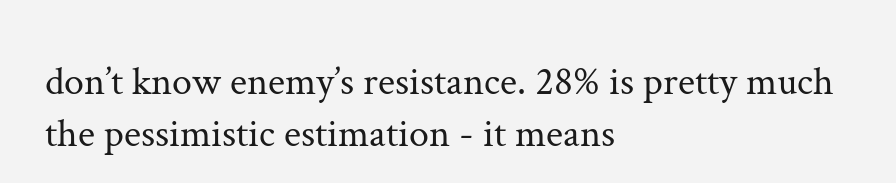don’t know enemy’s resistance. 28% is pretty much the pessimistic estimation - it means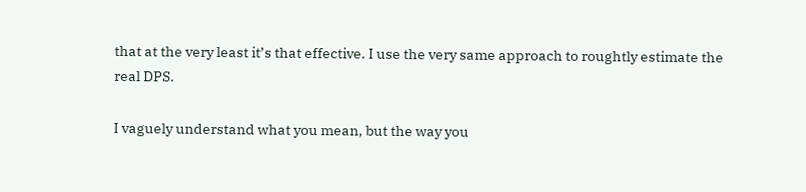that at the very least it’s that effective. I use the very same approach to roughtly estimate the real DPS.

I vaguely understand what you mean, but the way you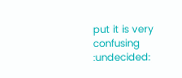put it is very confusing :undecided: